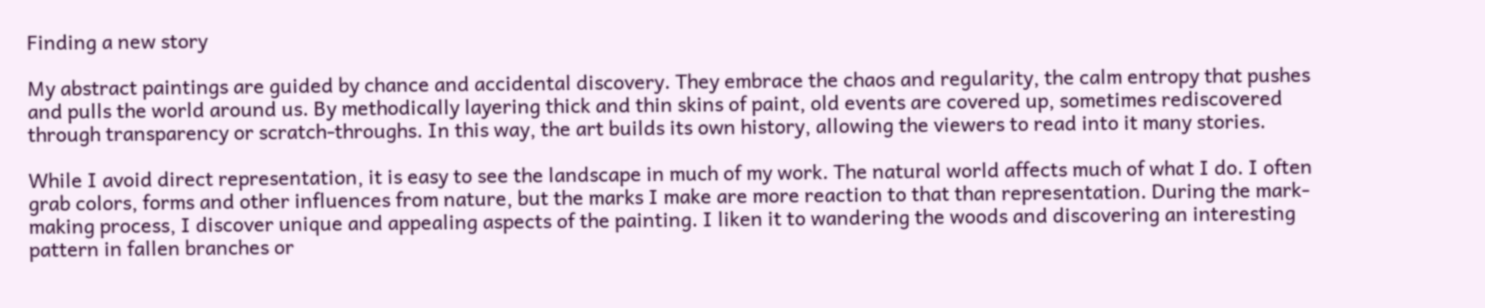Finding a new story

My abstract paintings are guided by chance and accidental discovery. They embrace the chaos and regularity, the calm entropy that pushes and pulls the world around us. By methodically layering thick and thin skins of paint, old events are covered up, sometimes rediscovered through transparency or scratch-throughs. In this way, the art builds its own history, allowing the viewers to read into it many stories.

While I avoid direct representation, it is easy to see the landscape in much of my work. The natural world affects much of what I do. I often grab colors, forms and other influences from nature, but the marks I make are more reaction to that than representation. During the mark-making process, I discover unique and appealing aspects of the painting. I liken it to wandering the woods and discovering an interesting pattern in fallen branches or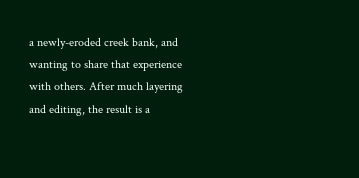a newly-eroded creek bank, and wanting to share that experience with others. After much layering and editing, the result is a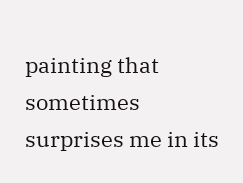painting that sometimes surprises me in its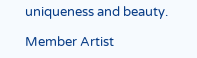uniqueness and beauty.

Member Artist